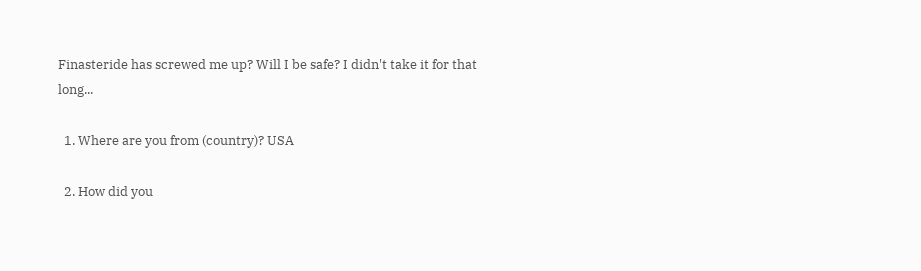Finasteride has screwed me up? Will I be safe? I didn't take it for that long...

  1. Where are you from (country)? USA

  2. How did you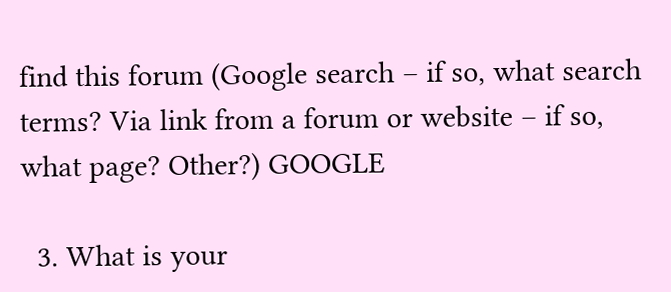find this forum (Google search – if so, what search terms? Via link from a forum or website – if so, what page? Other?) GOOGLE

  3. What is your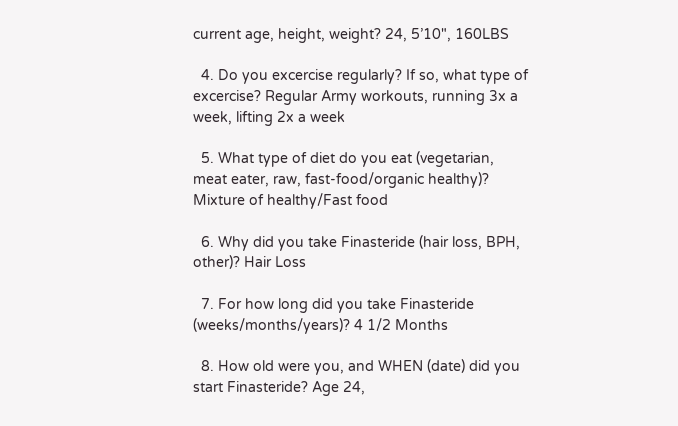current age, height, weight? 24, 5’10", 160LBS

  4. Do you excercise regularly? If so, what type of excercise? Regular Army workouts, running 3x a week, lifting 2x a week

  5. What type of diet do you eat (vegetarian, meat eater, raw, fast-food/organic healthy)? Mixture of healthy/Fast food

  6. Why did you take Finasteride (hair loss, BPH, other)? Hair Loss

  7. For how long did you take Finasteride (weeks/months/years)? 4 1/2 Months

  8. How old were you, and WHEN (date) did you start Finasteride? Age 24,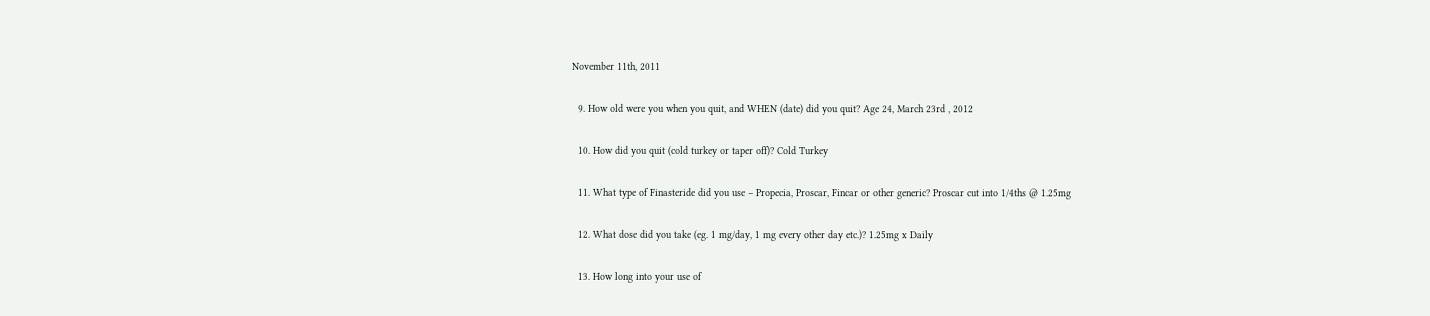November 11th, 2011

  9. How old were you when you quit, and WHEN (date) did you quit? Age 24, March 23rd , 2012

  10. How did you quit (cold turkey or taper off)? Cold Turkey

  11. What type of Finasteride did you use – Propecia, Proscar, Fincar or other generic? Proscar cut into 1/4ths @ 1.25mg

  12. What dose did you take (eg. 1 mg/day, 1 mg every other day etc.)? 1.25mg x Daily

  13. How long into your use of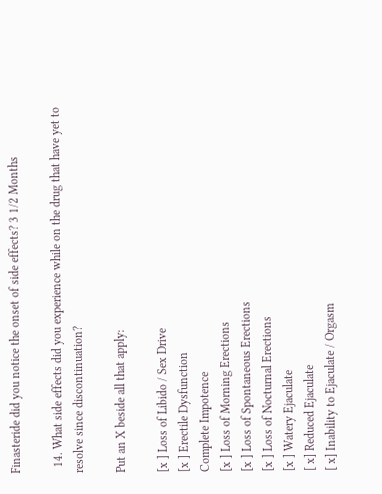Finasteride did you notice the onset of side effects? 3 1/2 Months

  14. What side effects did you experience while on the drug that have yet to resolve since discontinuation?

Put an X beside all that apply:

[x ] Loss of Libido / Sex Drive
[x ] Erectile Dysfunction
Complete Impotence
[x ] Loss of Morning Erections
[x ] Loss of Spontaneous Erections
[x ] Loss of Nocturnal Erections
[x ] Watery Ejaculate
[ x] Reduced Ejaculate
[ x] Inability to Ejaculate / Orgasm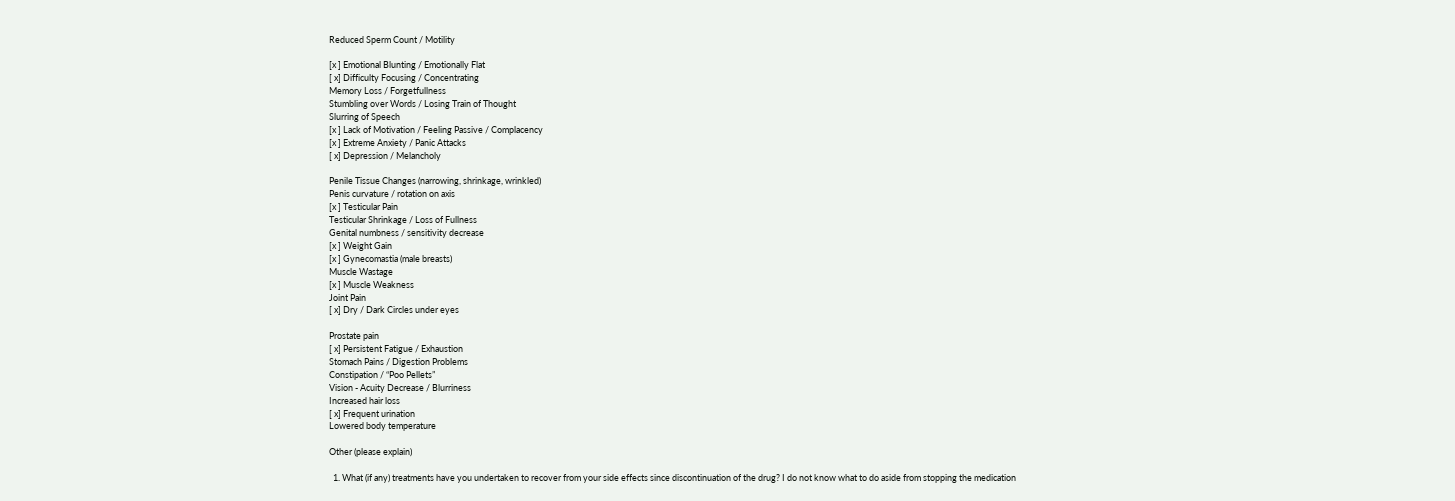Reduced Sperm Count / Motility

[x ] Emotional Blunting / Emotionally Flat
[ x] Difficulty Focusing / Concentrating
Memory Loss / Forgetfullness
Stumbling over Words / Losing Train of Thought
Slurring of Speech
[x ] Lack of Motivation / Feeling Passive / Complacency
[x ] Extreme Anxiety / Panic Attacks
[ x] Depression / Melancholy

Penile Tissue Changes (narrowing, shrinkage, wrinkled)
Penis curvature / rotation on axis
[x ] Testicular Pain
Testicular Shrinkage / Loss of Fullness
Genital numbness / sensitivity decrease
[x ] Weight Gain
[x ] Gynecomastia (male breasts)
Muscle Wastage
[x ] Muscle Weakness
Joint Pain
[ x] Dry / Dark Circles under eyes

Prostate pain
[ x] Persistent Fatigue / Exhaustion
Stomach Pains / Digestion Problems
Constipation / “Poo Pellets”
Vision - Acuity Decrease / Blurriness
Increased hair loss
[ x] Frequent urination
Lowered body temperature

Other (please explain)

  1. What (if any) treatments have you undertaken to recover from your side effects since discontinuation of the drug? I do not know what to do aside from stopping the medication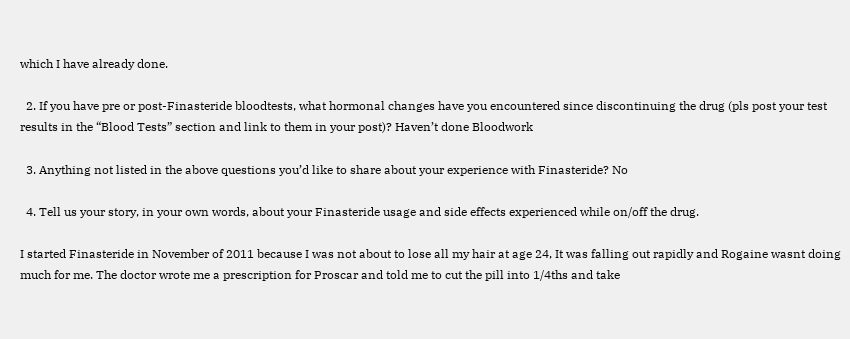which I have already done.

  2. If you have pre or post-Finasteride bloodtests, what hormonal changes have you encountered since discontinuing the drug (pls post your test results in the “Blood Tests” section and link to them in your post)? Haven’t done Bloodwork

  3. Anything not listed in the above questions you’d like to share about your experience with Finasteride? No

  4. Tell us your story, in your own words, about your Finasteride usage and side effects experienced while on/off the drug.

I started Finasteride in November of 2011 because I was not about to lose all my hair at age 24, It was falling out rapidly and Rogaine wasnt doing much for me. The doctor wrote me a prescription for Proscar and told me to cut the pill into 1/4ths and take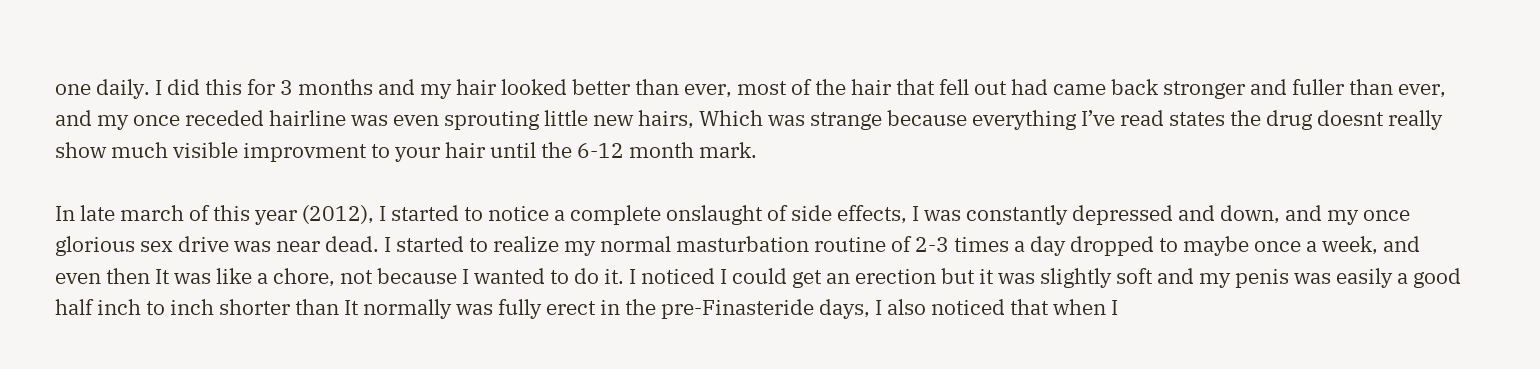one daily. I did this for 3 months and my hair looked better than ever, most of the hair that fell out had came back stronger and fuller than ever, and my once receded hairline was even sprouting little new hairs, Which was strange because everything I’ve read states the drug doesnt really show much visible improvment to your hair until the 6-12 month mark.

In late march of this year (2012), I started to notice a complete onslaught of side effects, I was constantly depressed and down, and my once glorious sex drive was near dead. I started to realize my normal masturbation routine of 2-3 times a day dropped to maybe once a week, and even then It was like a chore, not because I wanted to do it. I noticed I could get an erection but it was slightly soft and my penis was easily a good half inch to inch shorter than It normally was fully erect in the pre-Finasteride days, I also noticed that when I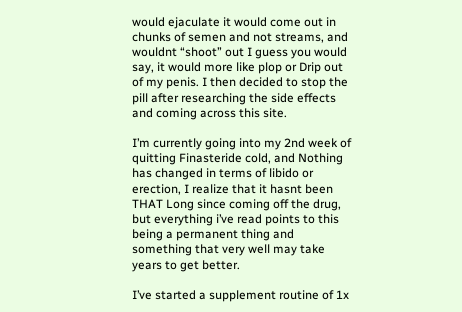would ejaculate it would come out in chunks of semen and not streams, and wouldnt “shoot” out I guess you would say, it would more like plop or Drip out of my penis. I then decided to stop the pill after researching the side effects and coming across this site.

I’m currently going into my 2nd week of quitting Finasteride cold, and Nothing has changed in terms of libido or erection, I realize that it hasnt been THAT Long since coming off the drug, but everything i’ve read points to this being a permanent thing and something that very well may take years to get better.

I’ve started a supplement routine of 1x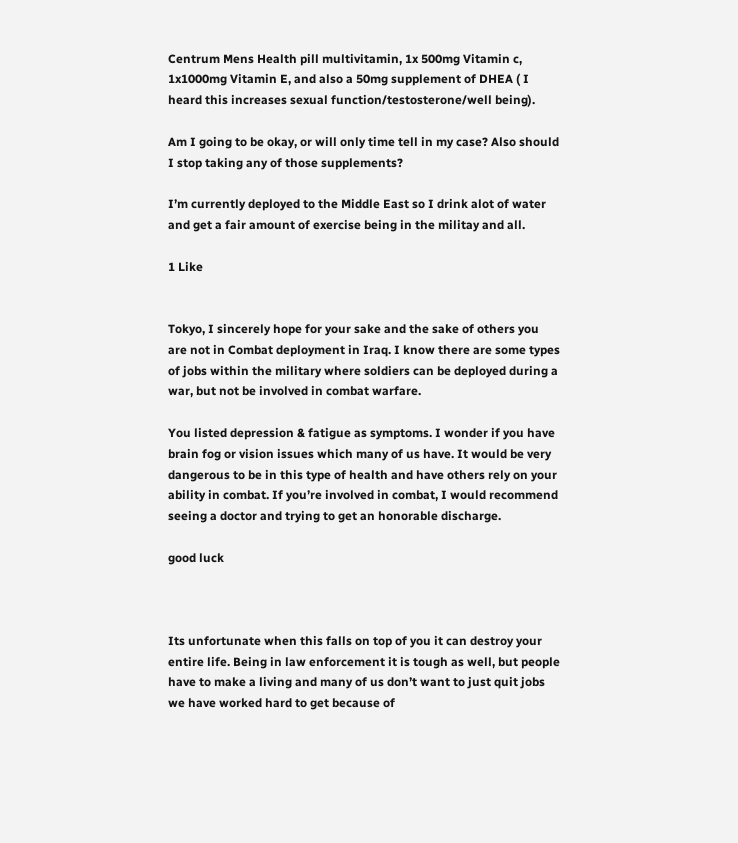Centrum Mens Health pill multivitamin, 1x 500mg Vitamin c, 1x1000mg Vitamin E, and also a 50mg supplement of DHEA ( I heard this increases sexual function/testosterone/well being).

Am I going to be okay, or will only time tell in my case? Also should I stop taking any of those supplements?

I’m currently deployed to the Middle East so I drink alot of water and get a fair amount of exercise being in the militay and all.

1 Like


Tokyo, I sincerely hope for your sake and the sake of others you are not in Combat deployment in Iraq. I know there are some types of jobs within the military where soldiers can be deployed during a war, but not be involved in combat warfare.

You listed depression & fatigue as symptoms. I wonder if you have brain fog or vision issues which many of us have. It would be very dangerous to be in this type of health and have others rely on your ability in combat. If you’re involved in combat, I would recommend seeing a doctor and trying to get an honorable discharge.

good luck



Its unfortunate when this falls on top of you it can destroy your entire life. Being in law enforcement it is tough as well, but people have to make a living and many of us don’t want to just quit jobs we have worked hard to get because of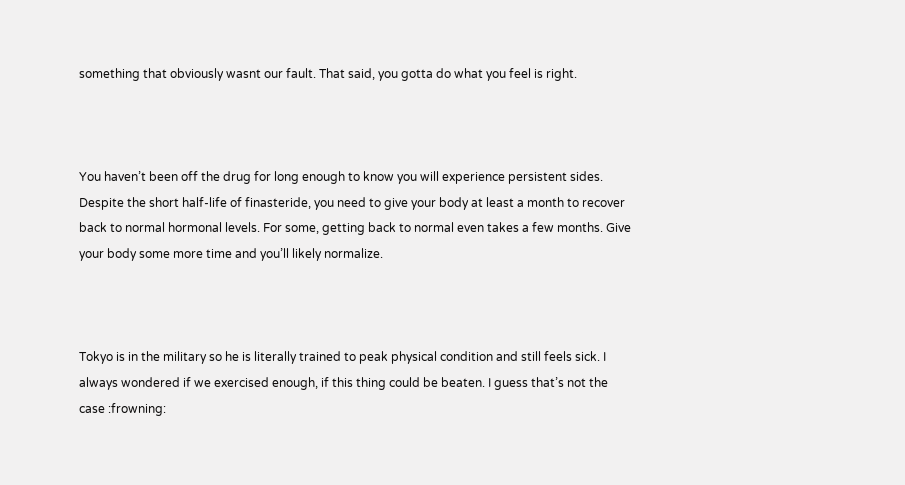something that obviously wasnt our fault. That said, you gotta do what you feel is right.



You haven’t been off the drug for long enough to know you will experience persistent sides. Despite the short half-life of finasteride, you need to give your body at least a month to recover back to normal hormonal levels. For some, getting back to normal even takes a few months. Give your body some more time and you’ll likely normalize.



Tokyo is in the military so he is literally trained to peak physical condition and still feels sick. I always wondered if we exercised enough, if this thing could be beaten. I guess that’s not the case :frowning: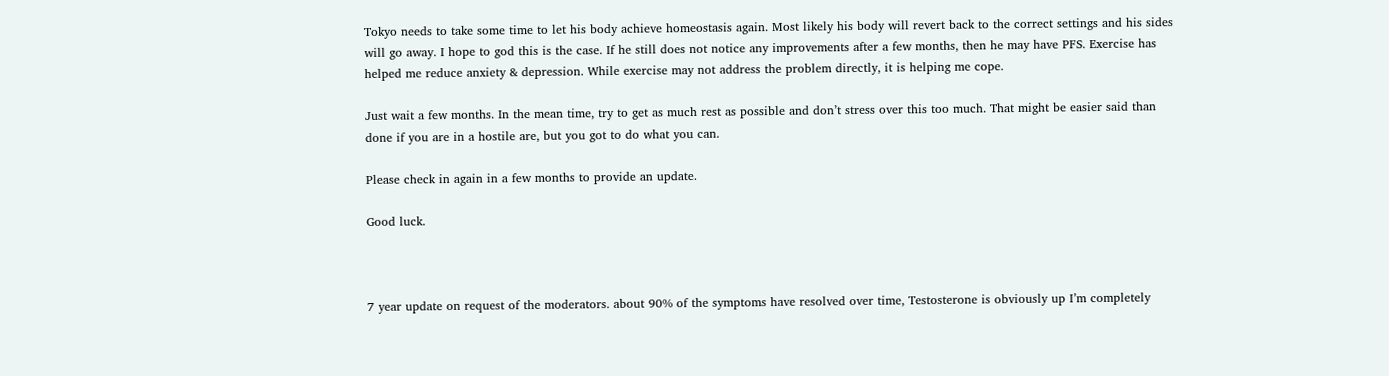Tokyo needs to take some time to let his body achieve homeostasis again. Most likely his body will revert back to the correct settings and his sides will go away. I hope to god this is the case. If he still does not notice any improvements after a few months, then he may have PFS. Exercise has helped me reduce anxiety & depression. While exercise may not address the problem directly, it is helping me cope.

Just wait a few months. In the mean time, try to get as much rest as possible and don’t stress over this too much. That might be easier said than done if you are in a hostile are, but you got to do what you can.

Please check in again in a few months to provide an update.

Good luck.



7 year update on request of the moderators. about 90% of the symptoms have resolved over time, Testosterone is obviously up I’m completely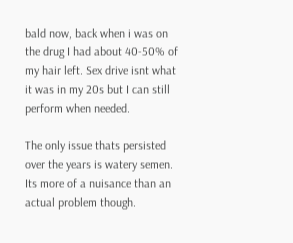bald now, back when i was on the drug I had about 40-50% of my hair left. Sex drive isnt what it was in my 20s but I can still perform when needed.

The only issue thats persisted over the years is watery semen. Its more of a nuisance than an actual problem though.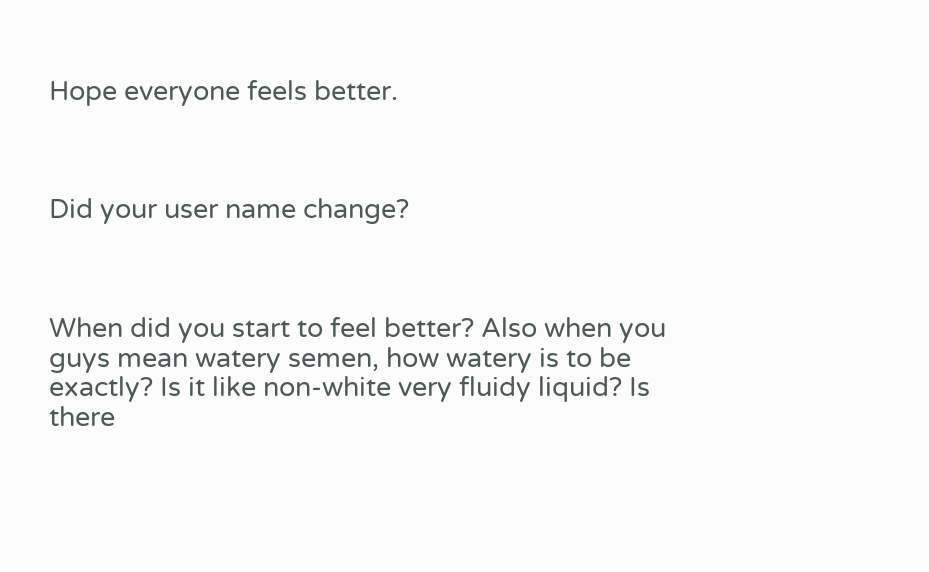Hope everyone feels better.



Did your user name change?



When did you start to feel better? Also when you guys mean watery semen, how watery is to be exactly? Is it like non-white very fluidy liquid? Is there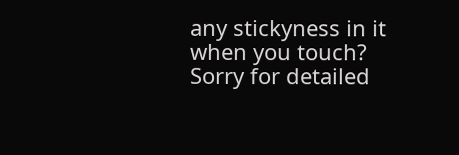any stickyness in it when you touch? Sorry for detailed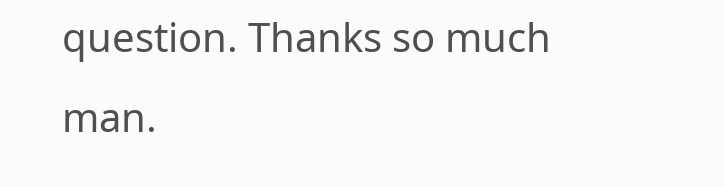question. Thanks so much man.